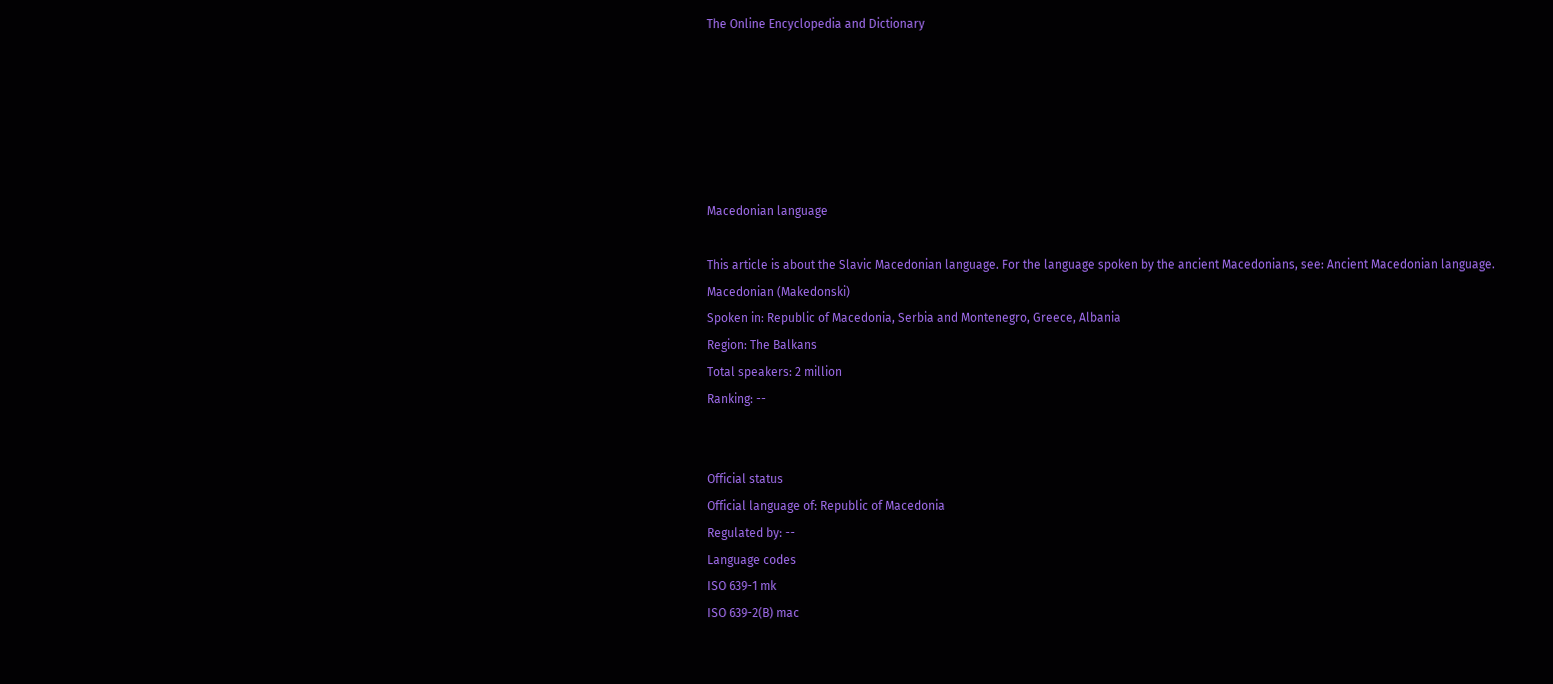The Online Encyclopedia and Dictionary






Macedonian language

This article is about the Slavic Macedonian language. For the language spoken by the ancient Macedonians, see: Ancient Macedonian language.
Macedonian (Makedonski)
Spoken in: Republic of Macedonia, Serbia and Montenegro, Greece, Albania
Region: The Balkans
Total speakers: 2 million
Ranking: --


Official status
Official language of: Republic of Macedonia
Regulated by: --
Language codes
ISO 639-1 mk
ISO 639-2(B) mac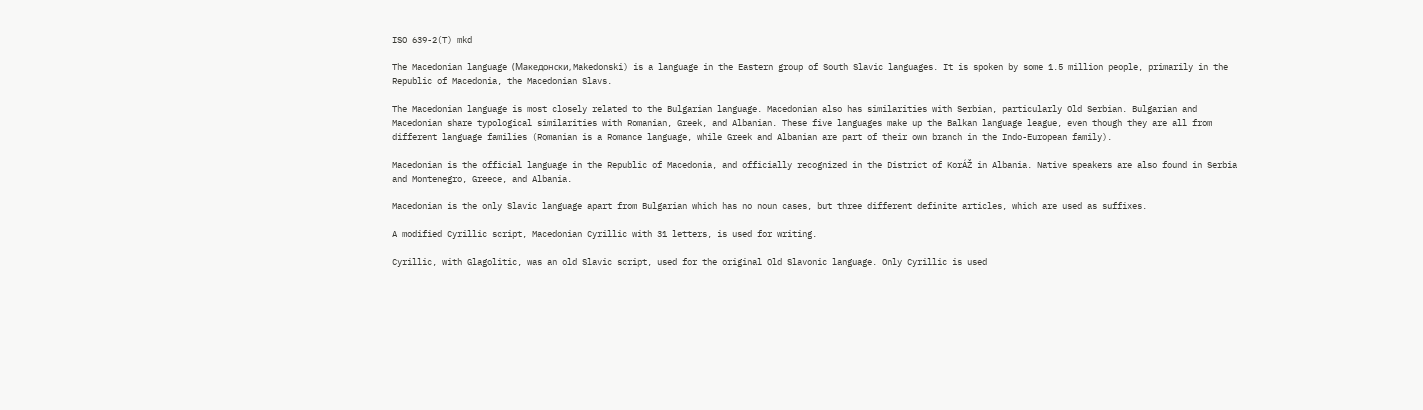ISO 639-2(T) mkd

The Macedonian language (Македонски, Makedonski) is a language in the Eastern group of South Slavic languages. It is spoken by some 1.5 million people, primarily in the Republic of Macedonia, the Macedonian Slavs.

The Macedonian language is most closely related to the Bulgarian language. Macedonian also has similarities with Serbian, particularly Old Serbian. Bulgarian and Macedonian share typological similarities with Romanian, Greek, and Albanian. These five languages make up the Balkan language league, even though they are all from different language families (Romanian is a Romance language, while Greek and Albanian are part of their own branch in the Indo-European family).

Macedonian is the official language in the Republic of Macedonia, and officially recognized in the District of KorÁŽ in Albania. Native speakers are also found in Serbia and Montenegro, Greece, and Albania.

Macedonian is the only Slavic language apart from Bulgarian which has no noun cases, but three different definite articles, which are used as suffixes.

A modified Cyrillic script, Macedonian Cyrillic with 31 letters, is used for writing.

Cyrillic, with Glagolitic, was an old Slavic script, used for the original Old Slavonic language. Only Cyrillic is used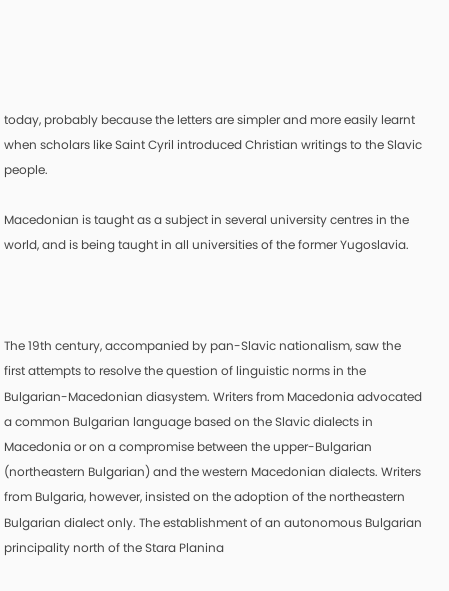today, probably because the letters are simpler and more easily learnt when scholars like Saint Cyril introduced Christian writings to the Slavic people.

Macedonian is taught as a subject in several university centres in the world, and is being taught in all universities of the former Yugoslavia.



The 19th century, accompanied by pan-Slavic nationalism, saw the first attempts to resolve the question of linguistic norms in the Bulgarian-Macedonian diasystem. Writers from Macedonia advocated a common Bulgarian language based on the Slavic dialects in Macedonia or on a compromise between the upper-Bulgarian (northeastern Bulgarian) and the western Macedonian dialects. Writers from Bulgaria, however, insisted on the adoption of the northeastern Bulgarian dialect only. The establishment of an autonomous Bulgarian principality north of the Stara Planina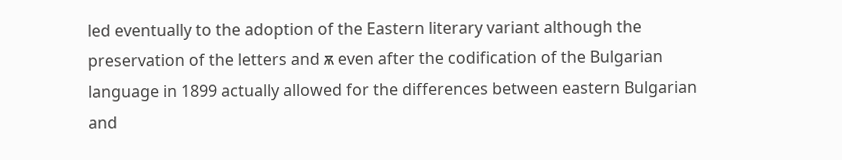led eventually to the adoption of the Eastern literary variant although the preservation of the letters and ѫ even after the codification of the Bulgarian language in 1899 actually allowed for the differences between eastern Bulgarian and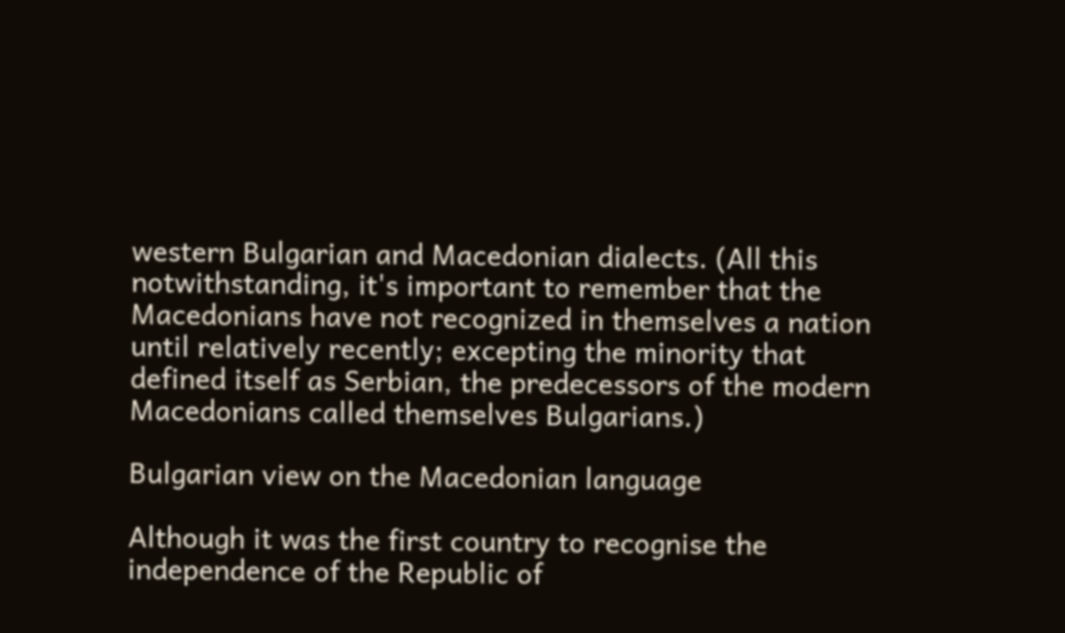western Bulgarian and Macedonian dialects. (All this notwithstanding, it's important to remember that the Macedonians have not recognized in themselves a nation until relatively recently; excepting the minority that defined itself as Serbian, the predecessors of the modern Macedonians called themselves Bulgarians.)

Bulgarian view on the Macedonian language

Although it was the first country to recognise the independence of the Republic of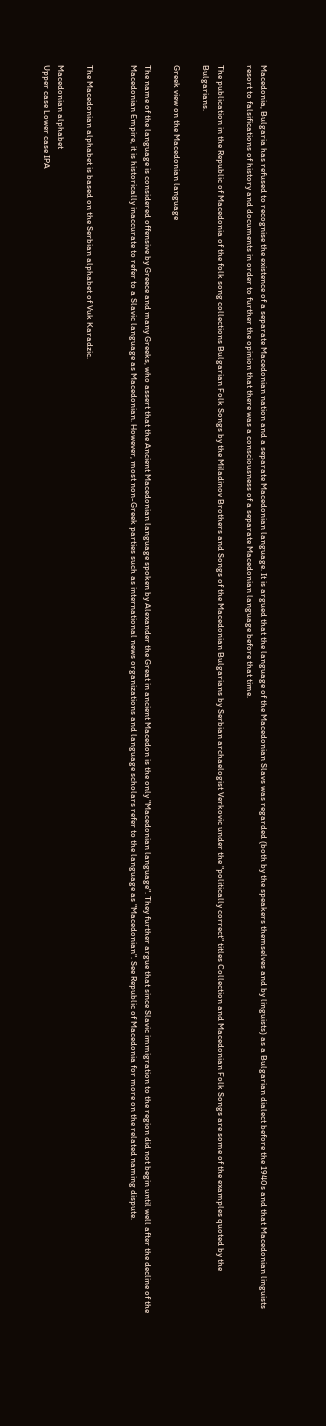Macedonia, Bulgaria has refused to recognise the existence of a separate Macedonian nation and a separate Macedonian language. It is argued that the language of the Macedonian Slavs was regarded (both by the speakers themselves and by linguists) as a Bulgarian dialect before the 1940s and that Macedonian linguists resort to falsifications of history and documents in order to further the opinion that there was a consciousness of a separate Macedonian language before that time.

The publication in the Republic of Macedonia of the folk song collections Bulgarian Folk Songs by the Miladinov Brothers and Songs of the Macedonian Bulgarians by Serbian archaelogist Verkovic under the "politically correct" titles Collection and Macedonian Folk Songs are some of the examples quoted by the Bulgarians.

Greek view on the Macedonian language

The name of the language is considered offensive by Greece and many Greeks, who assert that the Ancient Macedonian language spoken by Alexander the Great in ancient Macedon is the only "Macedonian language". They further argue that since Slavic immigration to the region did not begin until well after the decline of the Macedonian Empire, it is historically inaccurate to refer to a Slavic language as Macedonian. However, most non-Greek parties such as international news organizations and language scholars refer to the language as "Macedonian". See Republic of Macedonia for more on the related naming dispute.


The Macedonian alphabet is based on the Serbian alphabet of Vuk Karadzic.

Macedonian alphabet
Upper case Lower case IPA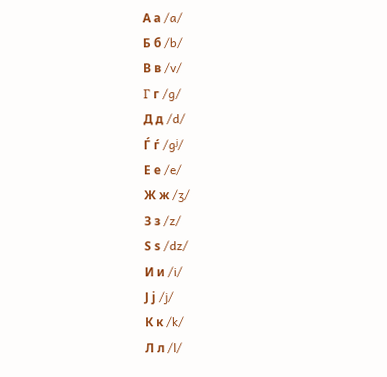А а /a/
Б б /b/
В в /v/
Γ г /g/
Д д /d/
Ѓ ѓ /gʲ/
Е е /e/
Ж ж /ʒ/
З з /z/
Ѕ ѕ /dz/
И и /i/
Ј ј /j/
К к /k/
Л л /l/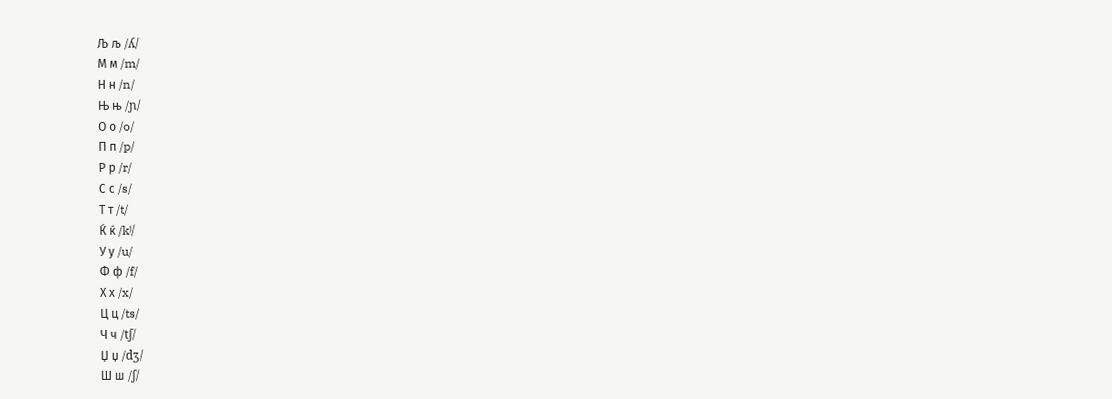Љ љ /ʎ/
М м /m/
Н н /n/
Њ њ /ɲ/
О о /o/
П п /p/
Р р /r/
С с /s/
Т т /t/
Ќ ќ /kʲ/
У у /u/
Ф ф /f/
Х х /x/
Ц ц /ts/
Ч ч /tʃ/
Џ џ /dʒ/
Ш ш /ʃ/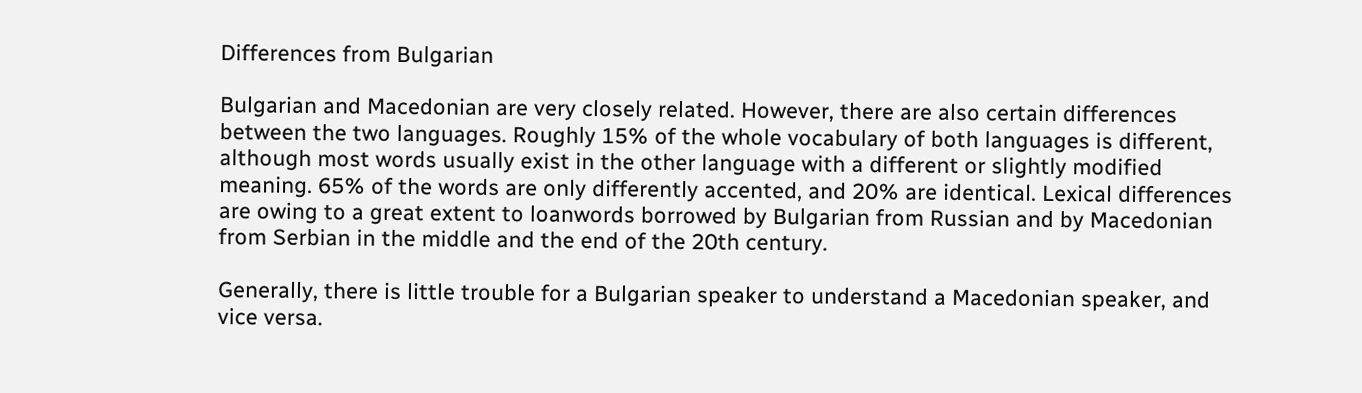Differences from Bulgarian

Bulgarian and Macedonian are very closely related. However, there are also certain differences between the two languages. Roughly 15% of the whole vocabulary of both languages is different, although most words usually exist in the other language with a different or slightly modified meaning. 65% of the words are only differently accented, and 20% are identical. Lexical differences are owing to a great extent to loanwords borrowed by Bulgarian from Russian and by Macedonian from Serbian in the middle and the end of the 20th century.

Generally, there is little trouble for a Bulgarian speaker to understand a Macedonian speaker, and vice versa.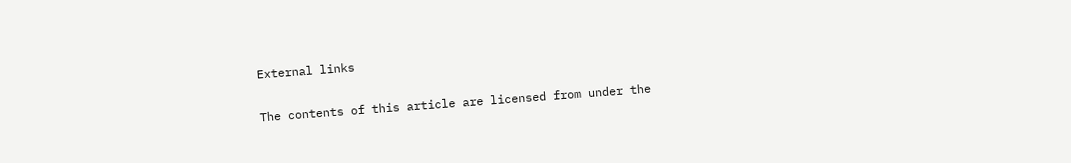External links

The contents of this article are licensed from under the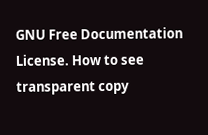GNU Free Documentation License. How to see transparent copy